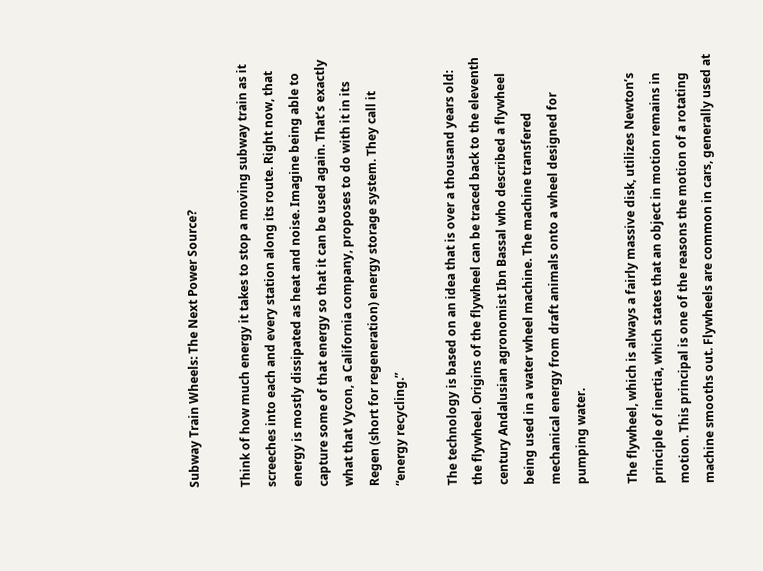Subway Train Wheels: The Next Power Source?

Think of how much energy it takes to stop a moving subway train as it screeches into each and every station along its route. Right now, that energy is mostly dissipated as heat and noise. Imagine being able to capture some of that energy so that it can be used again. That’s exactly what that Vycon, a California company, proposes to do with it in its Regen (short for regeneration) energy storage system. They call it “energy recycling.”

The technology is based on an idea that is over a thousand years old: the flywheel. Origins of the flywheel can be traced back to the eleventh century Andalusian agronomist Ibn Bassal who described a flywheel being used in a water wheel machine. The machine transfered mechanical energy from draft animals onto a wheel designed for pumping water.

The flywheel, which is always a fairly massive disk, utilizes Newton’s principle of inertia, which states that an object in motion remains in motion. This principal is one of the reasons the motion of a rotating machine smooths out. Flywheels are common in cars, generally used at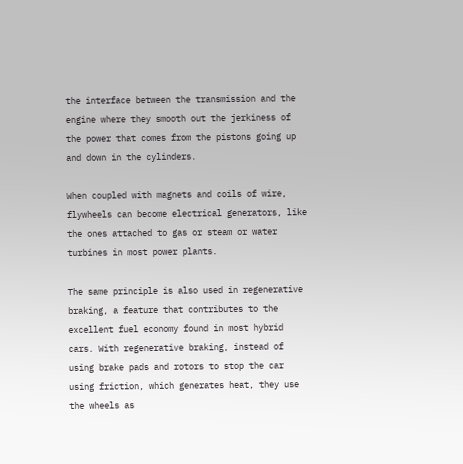the interface between the transmission and the engine where they smooth out the jerkiness of the power that comes from the pistons going up and down in the cylinders.

When coupled with magnets and coils of wire, flywheels can become electrical generators, like the ones attached to gas or steam or water turbines in most power plants.

The same principle is also used in regenerative braking, a feature that contributes to the excellent fuel economy found in most hybrid cars. With regenerative braking, instead of using brake pads and rotors to stop the car using friction, which generates heat, they use the wheels as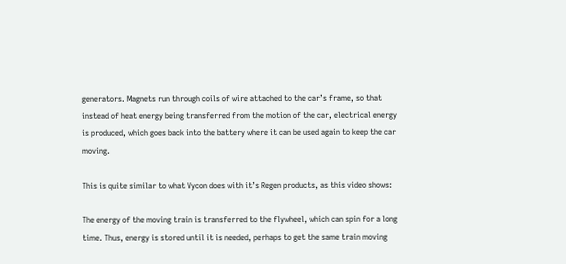generators. Magnets run through coils of wire attached to the car’s frame, so that instead of heat energy being transferred from the motion of the car, electrical energy is produced, which goes back into the battery where it can be used again to keep the car moving.

This is quite similar to what Vycon does with it’s Regen products, as this video shows:

The energy of the moving train is transferred to the flywheel, which can spin for a long time. Thus, energy is stored until it is needed, perhaps to get the same train moving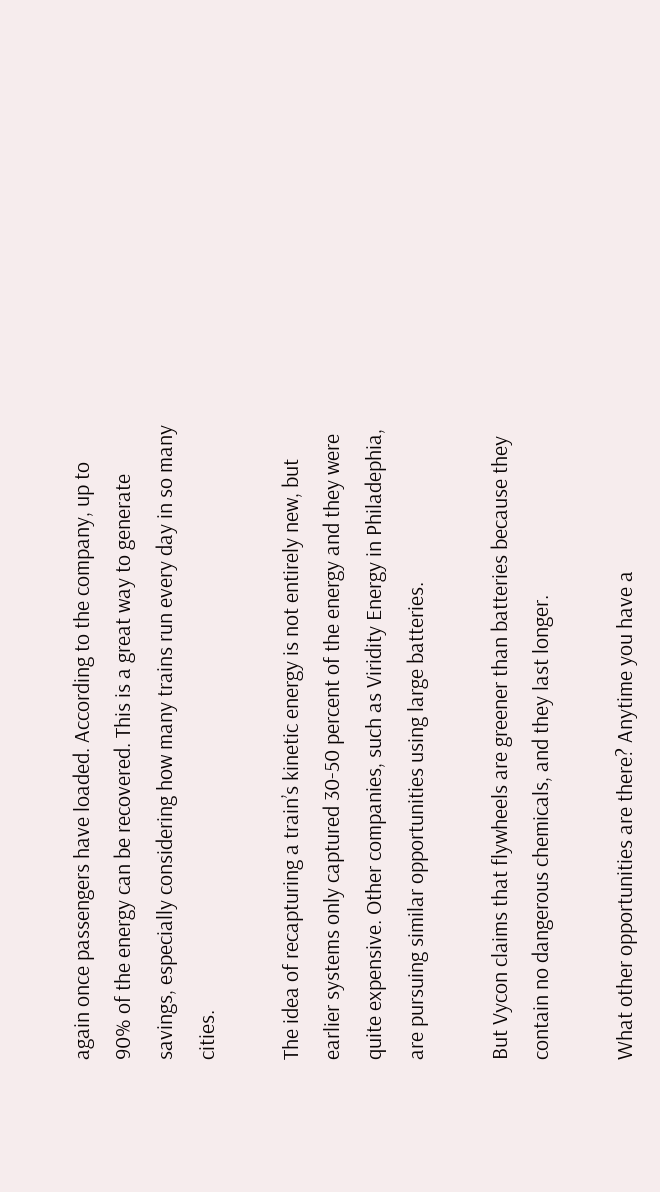again once passengers have loaded. According to the company, up to 90% of the energy can be recovered. This is a great way to generate savings, especially considering how many trains run every day in so many cities.

The idea of recapturing a train’s kinetic energy is not entirely new, but earlier systems only captured 30-50 percent of the energy and they were quite expensive. Other companies, such as Viridity Energy in Philadephia, are pursuing similar opportunities using large batteries.

But Vycon claims that flywheels are greener than batteries because they contain no dangerous chemicals, and they last longer.

What other opportunities are there? Anytime you have a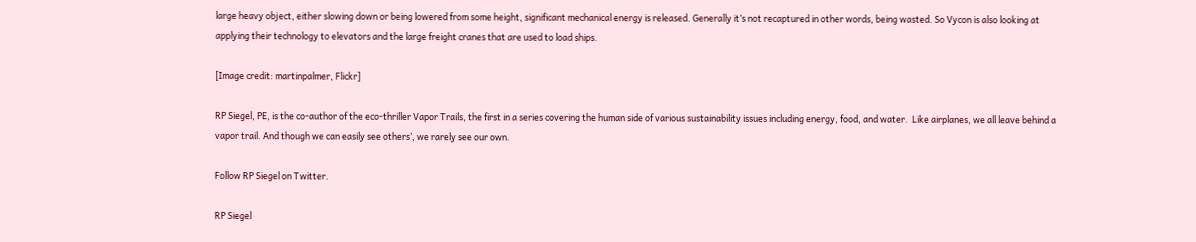large heavy object, either slowing down or being lowered from some height, significant mechanical energy is released. Generally it’s not recaptured in other words, being wasted. So Vycon is also looking at applying their technology to elevators and the large freight cranes that are used to load ships.

[Image credit: martinpalmer, Flickr]

RP Siegel, PE, is the co-author of the eco-thriller Vapor Trails, the first in a series covering the human side of various sustainability issues including energy, food, and water.  Like airplanes, we all leave behind a vapor trail. And though we can easily see others’, we rarely see our own.

Follow RP Siegel on Twitter.

RP Siegel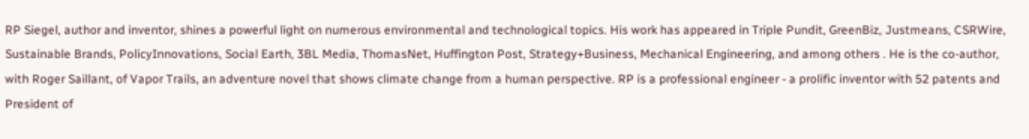RP Siegel, author and inventor, shines a powerful light on numerous environmental and technological topics. His work has appeared in Triple Pundit, GreenBiz, Justmeans, CSRWire, Sustainable Brands, PolicyInnovations, Social Earth, 3BL Media, ThomasNet, Huffington Post, Strategy+Business, Mechanical Engineering, and among others . He is the co-author, with Roger Saillant, of Vapor Trails, an adventure novel that shows climate change from a human perspective. RP is a professional engineer - a prolific inventor with 52 patents and President of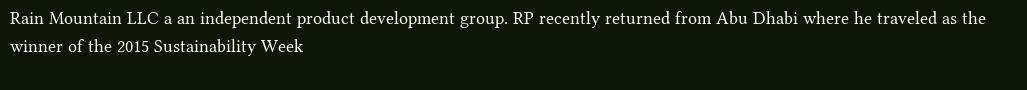Rain Mountain LLC a an independent product development group. RP recently returned from Abu Dhabi where he traveled as the winner of the 2015 Sustainability Week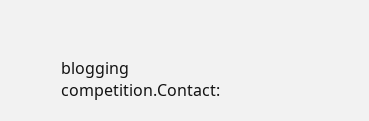blogging competition.Contact: